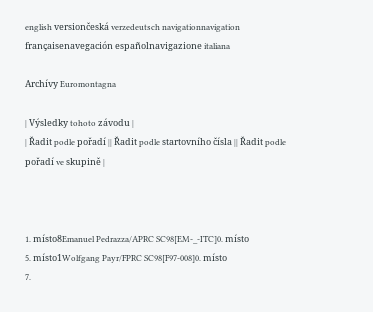english versiončeská verzedeutsch navigationnavigation françaisenavegación españolnavigazione italiana

Archívy Euromontagna

| Výsledky tohoto závodu |
| Řadit podle pořadí || Řadit podle startovního čísla || Řadit podle pořadí ve skupině |



1. místo8Emanuel Pedrazza/APRC SC98[EM-_-ITC]0. místo
5. místo1Wolfgang Payr/FPRC SC98[F97-008]0. místo
7.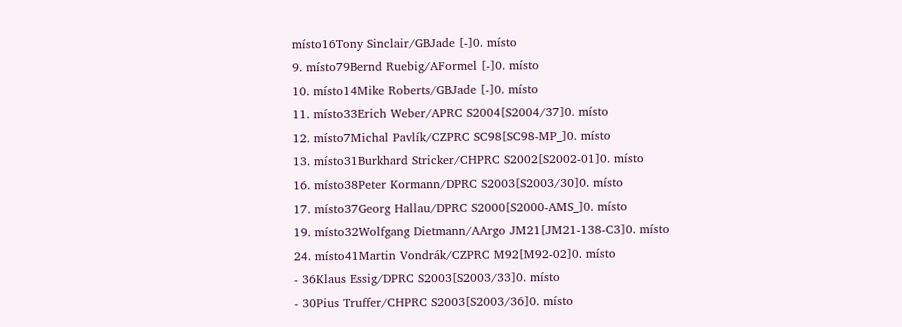místo16Tony Sinclair/GBJade [-]0. místo
9. místo79Bernd Ruebig/AFormel [-]0. místo
10. místo14Mike Roberts/GBJade [-]0. místo
11. místo33Erich Weber/APRC S2004[S2004/37]0. místo
12. místo7Michal Pavlík/CZPRC SC98[SC98-MP_]0. místo
13. místo31Burkhard Stricker/CHPRC S2002[S2002-01]0. místo
16. místo38Peter Kormann/DPRC S2003[S2003/30]0. místo
17. místo37Georg Hallau/DPRC S2000[S2000-AMS_]0. místo
19. místo32Wolfgang Dietmann/AArgo JM21[JM21-138-C3]0. místo
24. místo41Martin Vondrák/CZPRC M92[M92-02]0. místo
- 36Klaus Essig/DPRC S2003[S2003/33]0. místo
- 30Pius Truffer/CHPRC S2003[S2003/36]0. místo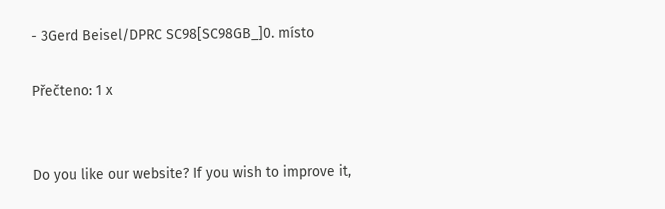- 3Gerd Beisel/DPRC SC98[SC98GB_]0. místo

Přečteno: 1 x


Do you like our website? If you wish to improve it,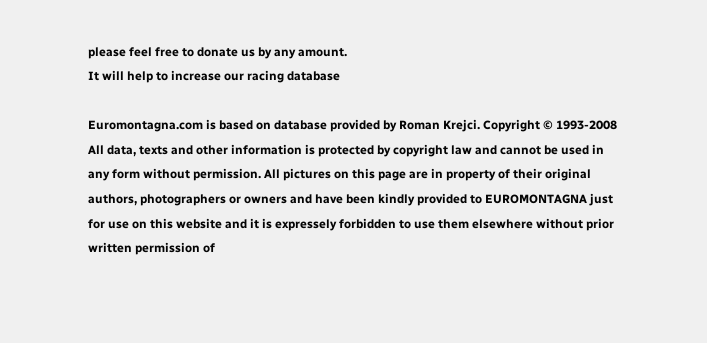please feel free to donate us by any amount.
It will help to increase our racing database

Euromontagna.com is based on database provided by Roman Krejci. Copyright © 1993-2008
All data, texts and other information is protected by copyright law and cannot be used in any form without permission. All pictures on this page are in property of their original authors, photographers or owners and have been kindly provided to EUROMONTAGNA just for use on this website and it is expressely forbidden to use them elsewhere without prior written permission of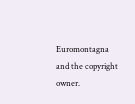Euromontagna and the copyright owner.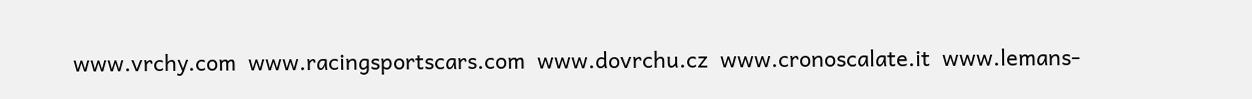www.vrchy.com  www.racingsportscars.com  www.dovrchu.cz  www.cronoscalate.it  www.lemans-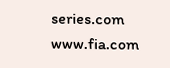series.com  www.fia.com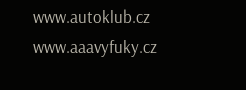www.autoklub.cz  www.aaavyfuky.cz